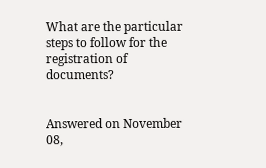What are the particular steps to follow for the registration of documents?


Answered on November 08,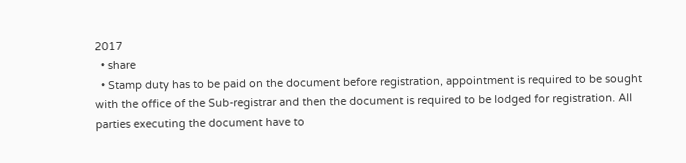2017
  • share
  • Stamp duty has to be paid on the document before registration, appointment is required to be sought with the office of the Sub-registrar and then the document is required to be lodged for registration. All parties executing the document have to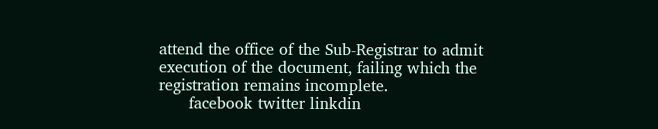attend the office of the Sub-Registrar to admit execution of the document, failing which the registration remains incomplete.
      facebook twitter linkdin